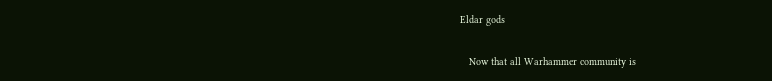Eldar gods

   Now that all Warhammer community is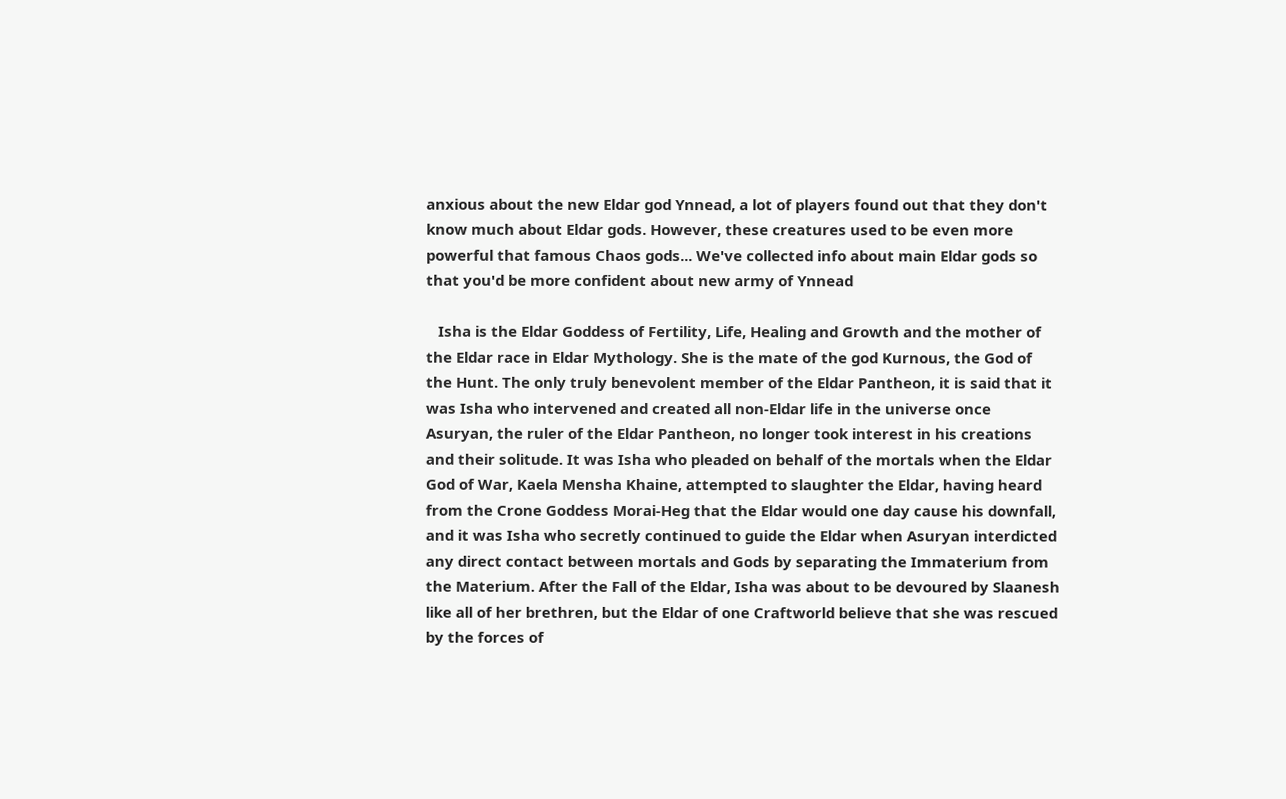anxious about the new Eldar god Ynnead, a lot of players found out that they don't know much about Eldar gods. However, these creatures used to be even more powerful that famous Chaos gods... We've collected info about main Eldar gods so that you'd be more confident about new army of Ynnead

   Isha is the Eldar Goddess of Fertility, Life, Healing and Growth and the mother of the Eldar race in Eldar Mythology. She is the mate of the god Kurnous, the God of the Hunt. The only truly benevolent member of the Eldar Pantheon, it is said that it was Isha who intervened and created all non-Eldar life in the universe once Asuryan, the ruler of the Eldar Pantheon, no longer took interest in his creations and their solitude. It was Isha who pleaded on behalf of the mortals when the Eldar God of War, Kaela Mensha Khaine, attempted to slaughter the Eldar, having heard from the Crone Goddess Morai-Heg that the Eldar would one day cause his downfall, and it was Isha who secretly continued to guide the Eldar when Asuryan interdicted any direct contact between mortals and Gods by separating the Immaterium from the Materium. After the Fall of the Eldar, Isha was about to be devoured by Slaanesh like all of her brethren, but the Eldar of one Craftworld believe that she was rescued by the forces of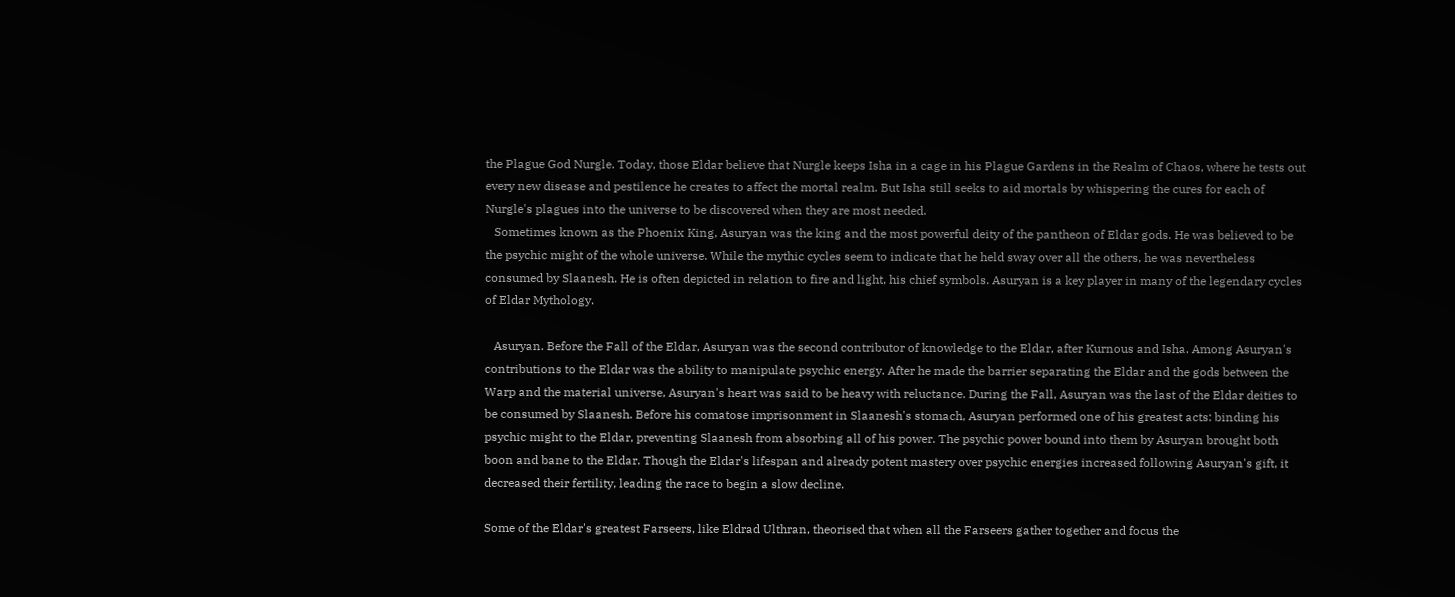the Plague God Nurgle. Today, those Eldar believe that Nurgle keeps Isha in a cage in his Plague Gardens in the Realm of Chaos, where he tests out every new disease and pestilence he creates to affect the mortal realm. But Isha still seeks to aid mortals by whispering the cures for each of Nurgle's plagues into the universe to be discovered when they are most needed.
   Sometimes known as the Phoenix King, Asuryan was the king and the most powerful deity of the pantheon of Eldar gods. He was believed to be the psychic might of the whole universe. While the mythic cycles seem to indicate that he held sway over all the others, he was nevertheless consumed by Slaanesh. He is often depicted in relation to fire and light, his chief symbols. Asuryan is a key player in many of the legendary cycles of Eldar Mythology.

   Asuryan. Before the Fall of the Eldar, Asuryan was the second contributor of knowledge to the Eldar, after Kurnous and Isha. Among Asuryan's contributions to the Eldar was the ability to manipulate psychic energy. After he made the barrier separating the Eldar and the gods between the Warp and the material universe, Asuryan's heart was said to be heavy with reluctance. During the Fall, Asuryan was the last of the Eldar deities to be consumed by Slaanesh. Before his comatose imprisonment in Slaanesh's stomach, Asuryan performed one of his greatest acts: binding his psychic might to the Eldar, preventing Slaanesh from absorbing all of his power. The psychic power bound into them by Asuryan brought both boon and bane to the Eldar. Though the Eldar's lifespan and already potent mastery over psychic energies increased following Asuryan's gift, it decreased their fertility, leading the race to begin a slow decline.

Some of the Eldar's greatest Farseers, like Eldrad Ulthran, theorised that when all the Farseers gather together and focus the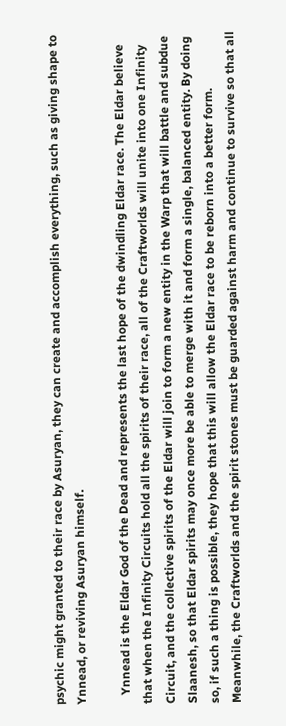psychic might granted to their race by Asuryan, they can create and accomplish everything, such as giving shape to Ynnead, or reviving Asuryan himself.

   Ynnead is the Eldar God of the Dead and represents the last hope of the dwindling Eldar race. The Eldar believe that when the Infinity Circuits hold all the spirits of their race, all of the Craftworlds will unite into one Infinity Circuit, and the collective spirits of the Eldar will join to form a new entity in the Warp that will battle and subdue Slaanesh, so that Eldar spirits may once more be able to merge with it and form a single, balanced entity. By doing so, if such a thing is possible, they hope that this will allow the Eldar race to be reborn into a better form. Meanwhile, the Craftworlds and the spirit stones must be guarded against harm and continue to survive so that all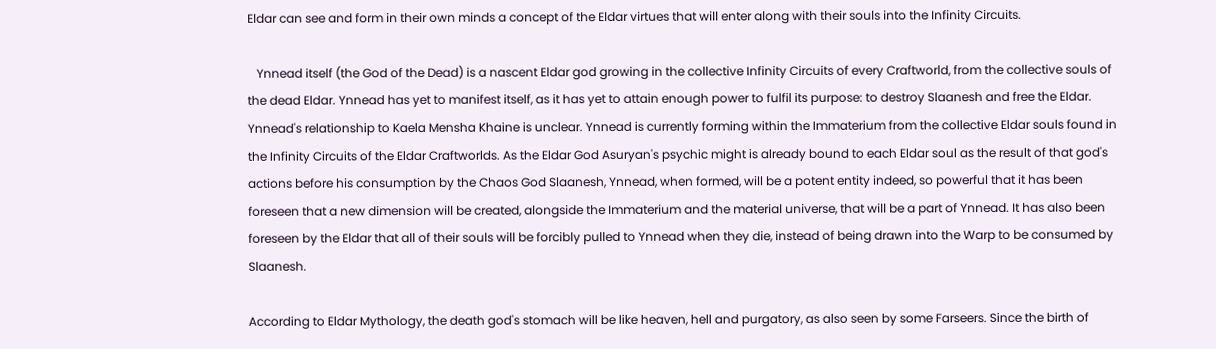Eldar can see and form in their own minds a concept of the Eldar virtues that will enter along with their souls into the Infinity Circuits.

   Ynnead itself (the God of the Dead) is a nascent Eldar god growing in the collective Infinity Circuits of every Craftworld, from the collective souls of the dead Eldar. Ynnead has yet to manifest itself, as it has yet to attain enough power to fulfil its purpose: to destroy Slaanesh and free the Eldar. Ynnead's relationship to Kaela Mensha Khaine is unclear. Ynnead is currently forming within the Immaterium from the collective Eldar souls found in the Infinity Circuits of the Eldar Craftworlds. As the Eldar God Asuryan's psychic might is already bound to each Eldar soul as the result of that god's actions before his consumption by the Chaos God Slaanesh, Ynnead, when formed, will be a potent entity indeed, so powerful that it has been foreseen that a new dimension will be created, alongside the Immaterium and the material universe, that will be a part of Ynnead. It has also been foreseen by the Eldar that all of their souls will be forcibly pulled to Ynnead when they die, instead of being drawn into the Warp to be consumed by Slaanesh.

According to Eldar Mythology, the death god's stomach will be like heaven, hell and purgatory, as also seen by some Farseers. Since the birth of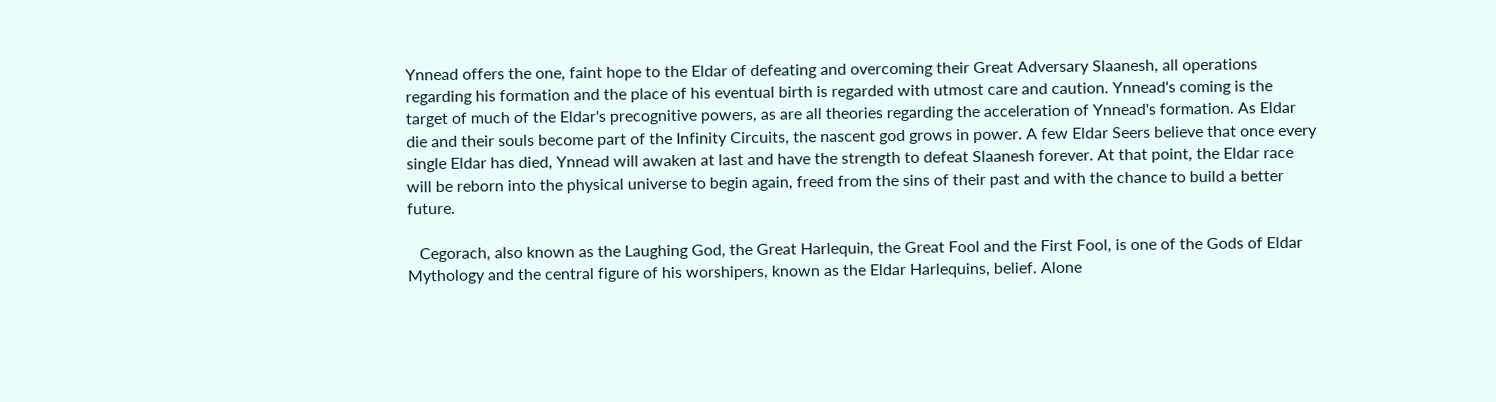Ynnead offers the one, faint hope to the Eldar of defeating and overcoming their Great Adversary Slaanesh, all operations regarding his formation and the place of his eventual birth is regarded with utmost care and caution. Ynnead's coming is the target of much of the Eldar's precognitive powers, as are all theories regarding the acceleration of Ynnead's formation. As Eldar die and their souls become part of the Infinity Circuits, the nascent god grows in power. A few Eldar Seers believe that once every single Eldar has died, Ynnead will awaken at last and have the strength to defeat Slaanesh forever. At that point, the Eldar race will be reborn into the physical universe to begin again, freed from the sins of their past and with the chance to build a better future.

   Cegorach, also known as the Laughing God, the Great Harlequin, the Great Fool and the First Fool, is one of the Gods of Eldar Mythology and the central figure of his worshipers, known as the Eldar Harlequins, belief. Alone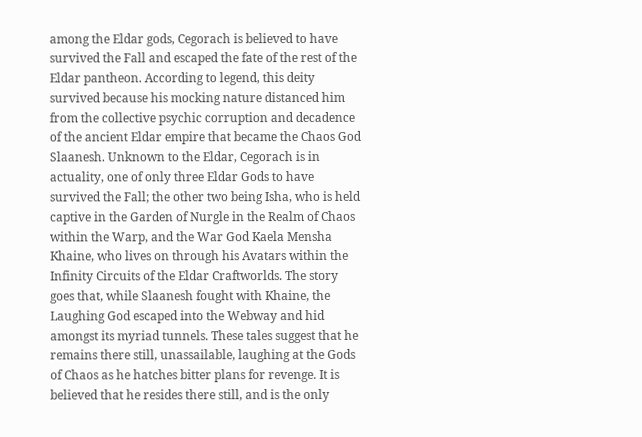among the Eldar gods, Cegorach is believed to have survived the Fall and escaped the fate of the rest of the Eldar pantheon. According to legend, this deity survived because his mocking nature distanced him from the collective psychic corruption and decadence of the ancient Eldar empire that became the Chaos God Slaanesh. Unknown to the Eldar, Cegorach is in actuality, one of only three Eldar Gods to have survived the Fall; the other two being Isha, who is held captive in the Garden of Nurgle in the Realm of Chaos within the Warp, and the War God Kaela Mensha Khaine, who lives on through his Avatars within the Infinity Circuits of the Eldar Craftworlds. The story goes that, while Slaanesh fought with Khaine, the Laughing God escaped into the Webway and hid amongst its myriad tunnels. These tales suggest that he remains there still, unassailable, laughing at the Gods of Chaos as he hatches bitter plans for revenge. It is believed that he resides there still, and is the only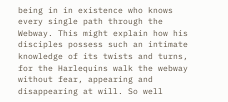being in in existence who knows every single path through the Webway. This might explain how his disciples possess such an intimate knowledge of its twists and turns, for the Harlequins walk the webway without fear, appearing and disappearing at will. So well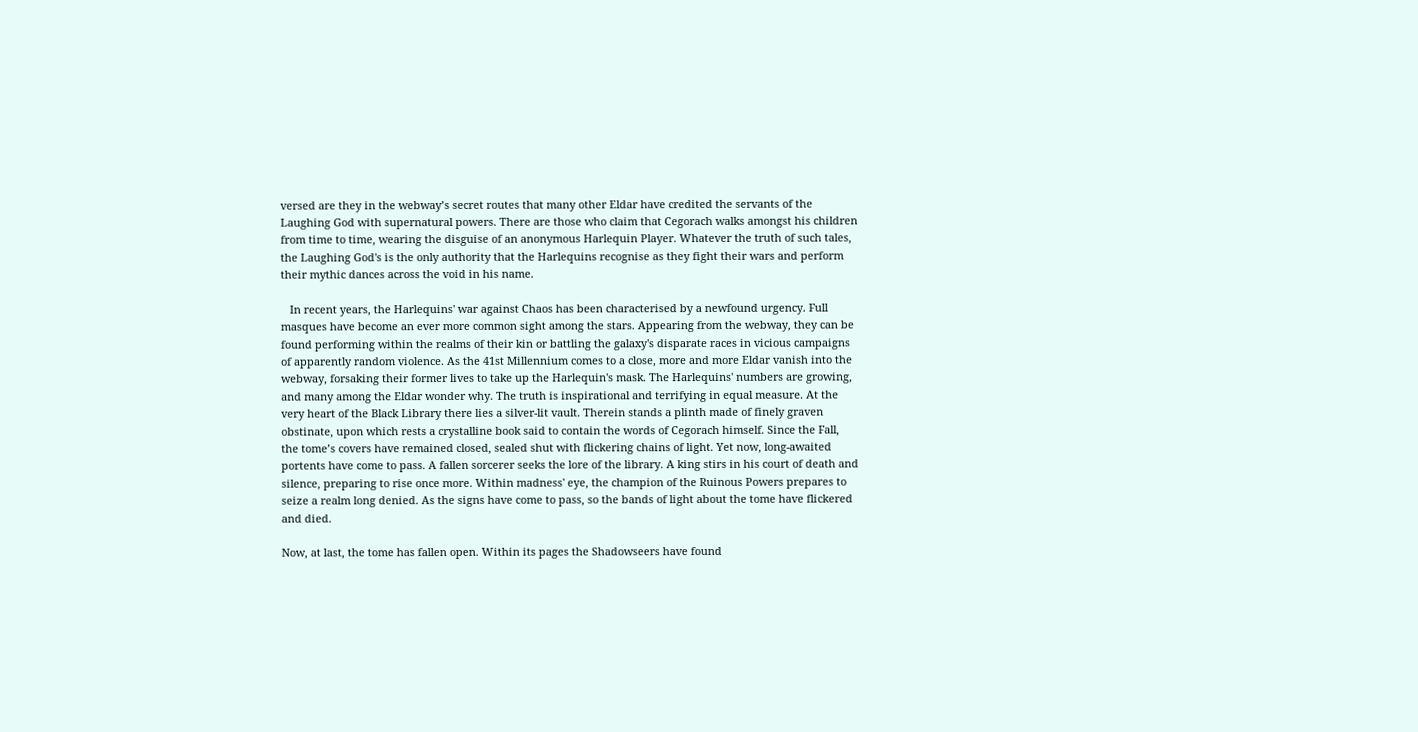versed are they in the webway’s secret routes that many other Eldar have credited the servants of the Laughing God with supernatural powers. There are those who claim that Cegorach walks amongst his children from time to time, wearing the disguise of an anonymous Harlequin Player. Whatever the truth of such tales, the Laughing God's is the only authority that the Harlequins recognise as they fight their wars and perform their mythic dances across the void in his name.

   In recent years, the Harlequins' war against Chaos has been characterised by a newfound urgency. Full masques have become an ever more common sight among the stars. Appearing from the webway, they can be found performing within the realms of their kin or battling the galaxy's disparate races in vicious campaigns of apparently random violence. As the 41st Millennium comes to a close, more and more Eldar vanish into the webway, forsaking their former lives to take up the Harlequin's mask. The Harlequins' numbers are growing, and many among the Eldar wonder why. The truth is inspirational and terrifying in equal measure. At the very heart of the Black Library there lies a silver-lit vault. Therein stands a plinth made of finely graven obstinate, upon which rests a crystalline book said to contain the words of Cegorach himself. Since the Fall, the tome’s covers have remained closed, sealed shut with flickering chains of light. Yet now, long-awaited portents have come to pass. A fallen sorcerer seeks the lore of the library. A king stirs in his court of death and silence, preparing to rise once more. Within madness' eye, the champion of the Ruinous Powers prepares to seize a realm long denied. As the signs have come to pass, so the bands of light about the tome have flickered and died.

Now, at last, the tome has fallen open. Within its pages the Shadowseers have found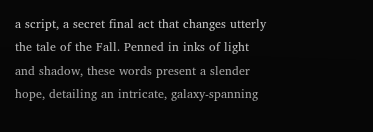a script, a secret final act that changes utterly the tale of the Fall. Penned in inks of light and shadow, these words present a slender hope, detailing an intricate, galaxy-spanning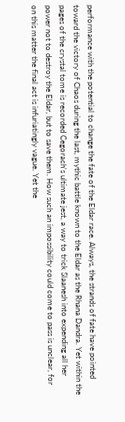performance with the potential to change the fate of the Eldar race. Always, the strands of fate have pointed toward the victory of Chaos during the last, mythic battle known to the Eldar as the Rhana Dandra. Yet within the pages of the crystal tome is recorded Cegorach's ultimate jest, a way to trick Slaanesh into expending all her power not to destroy the Eldar, but to save them. How such an impossibility could come to pass is unclear, for on this matter the final act is infuriatingly vague. Yet the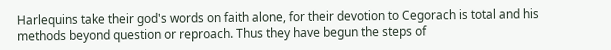Harlequins take their god's words on faith alone, for their devotion to Cegorach is total and his methods beyond question or reproach. Thus they have begun the steps of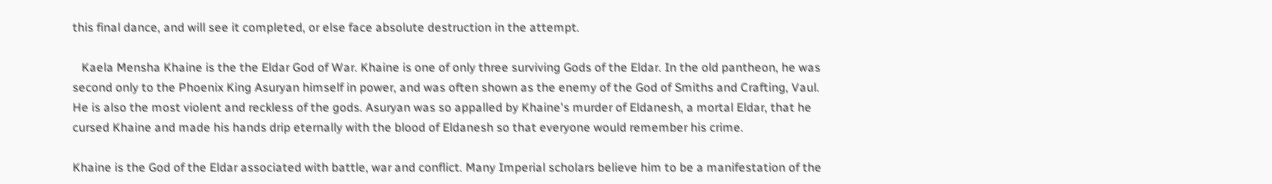this final dance, and will see it completed, or else face absolute destruction in the attempt.

   Kaela Mensha Khaine is the the Eldar God of War. Khaine is one of only three surviving Gods of the Eldar. In the old pantheon, he was second only to the Phoenix King Asuryan himself in power, and was often shown as the enemy of the God of Smiths and Crafting, Vaul. He is also the most violent and reckless of the gods. Asuryan was so appalled by Khaine's murder of Eldanesh, a mortal Eldar, that he cursed Khaine and made his hands drip eternally with the blood of Eldanesh so that everyone would remember his crime.

Khaine is the God of the Eldar associated with battle, war and conflict. Many Imperial scholars believe him to be a manifestation of the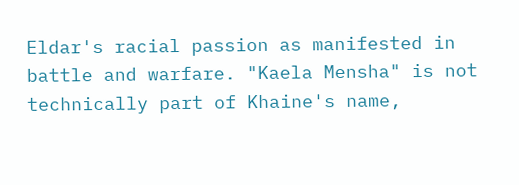Eldar's racial passion as manifested in battle and warfare. "Kaela Mensha" is not technically part of Khaine's name,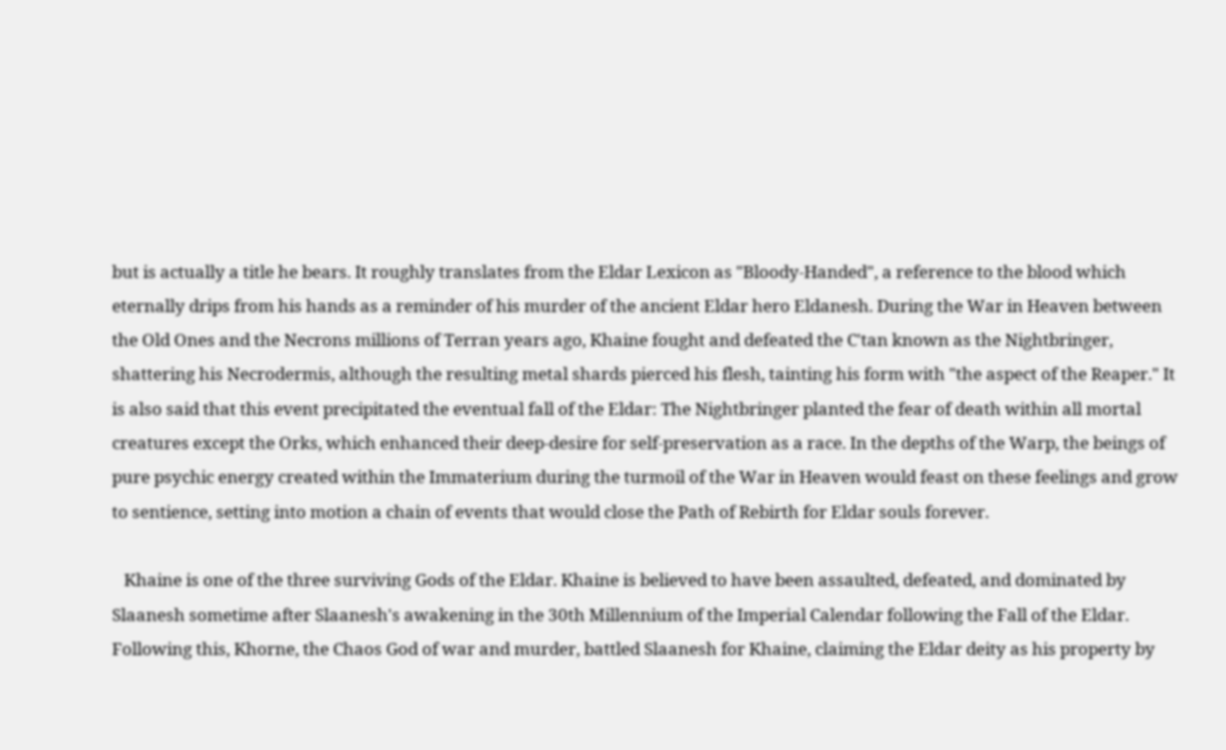but is actually a title he bears. It roughly translates from the Eldar Lexicon as "Bloody-Handed", a reference to the blood which eternally drips from his hands as a reminder of his murder of the ancient Eldar hero Eldanesh. During the War in Heaven between the Old Ones and the Necrons millions of Terran years ago, Khaine fought and defeated the C'tan known as the Nightbringer, shattering his Necrodermis, although the resulting metal shards pierced his flesh, tainting his form with "the aspect of the Reaper." It is also said that this event precipitated the eventual fall of the Eldar: The Nightbringer planted the fear of death within all mortal creatures except the Orks, which enhanced their deep-desire for self-preservation as a race. In the depths of the Warp, the beings of pure psychic energy created within the Immaterium during the turmoil of the War in Heaven would feast on these feelings and grow to sentience, setting into motion a chain of events that would close the Path of Rebirth for Eldar souls forever.

   Khaine is one of the three surviving Gods of the Eldar. Khaine is believed to have been assaulted, defeated, and dominated by Slaanesh sometime after Slaanesh's awakening in the 30th Millennium of the Imperial Calendar following the Fall of the Eldar. Following this, Khorne, the Chaos God of war and murder, battled Slaanesh for Khaine, claiming the Eldar deity as his property by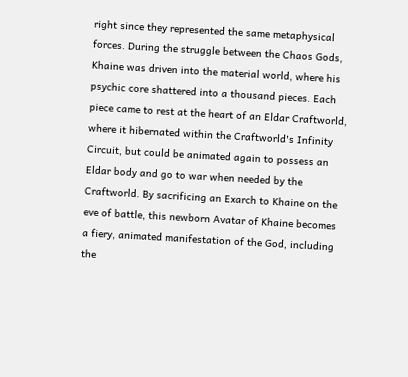right since they represented the same metaphysical forces. During the struggle between the Chaos Gods, Khaine was driven into the material world, where his psychic core shattered into a thousand pieces. Each piece came to rest at the heart of an Eldar Craftworld, where it hibernated within the Craftworld's Infinity Circuit, but could be animated again to possess an Eldar body and go to war when needed by the Craftworld. By sacrificing an Exarch to Khaine on the eve of battle, this newborn Avatar of Khaine becomes a fiery, animated manifestation of the God, including the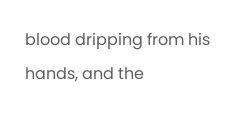blood dripping from his hands, and the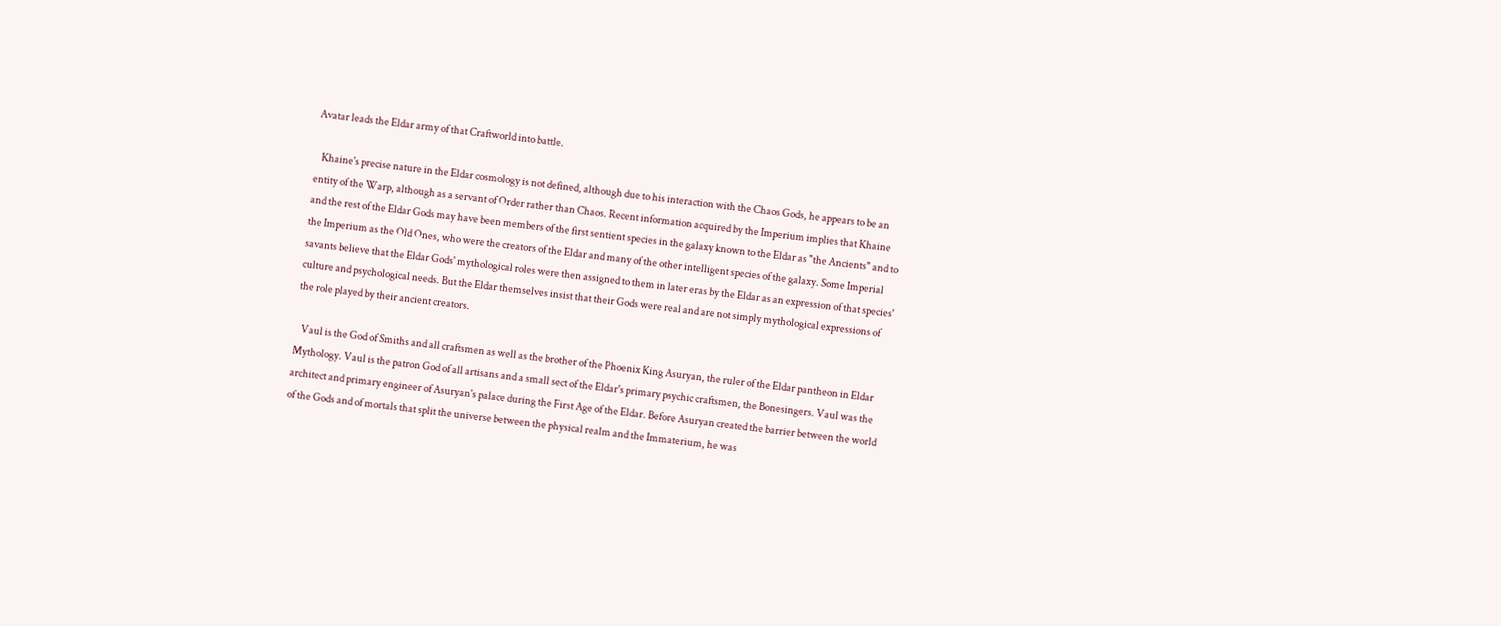Avatar leads the Eldar army of that Craftworld into battle.

   Khaine's precise nature in the Eldar cosmology is not defined, although due to his interaction with the Chaos Gods, he appears to be an entity of the Warp, although as a servant of Order rather than Chaos. Recent information acquired by the Imperium implies that Khaine and the rest of the Eldar Gods may have been members of the first sentient species in the galaxy known to the Eldar as "the Ancients" and to the Imperium as the Old Ones, who were the creators of the Eldar and many of the other intelligent species of the galaxy. Some Imperial savants believe that the Eldar Gods' mythological roles were then assigned to them in later eras by the Eldar as an expression of that species' culture and psychological needs. But the Eldar themselves insist that their Gods were real and are not simply mythological expressions of the role played by their ancient creators.

   Vaul is the God of Smiths and all craftsmen as well as the brother of the Phoenix King Asuryan, the ruler of the Eldar pantheon in Eldar Mythology. Vaul is the patron God of all artisans and a small sect of the Eldar's primary psychic craftsmen, the Bonesingers. Vaul was the architect and primary engineer of Asuryan's palace during the First Age of the Eldar. Before Asuryan created the barrier between the world of the Gods and of mortals that split the universe between the physical realm and the Immaterium, he was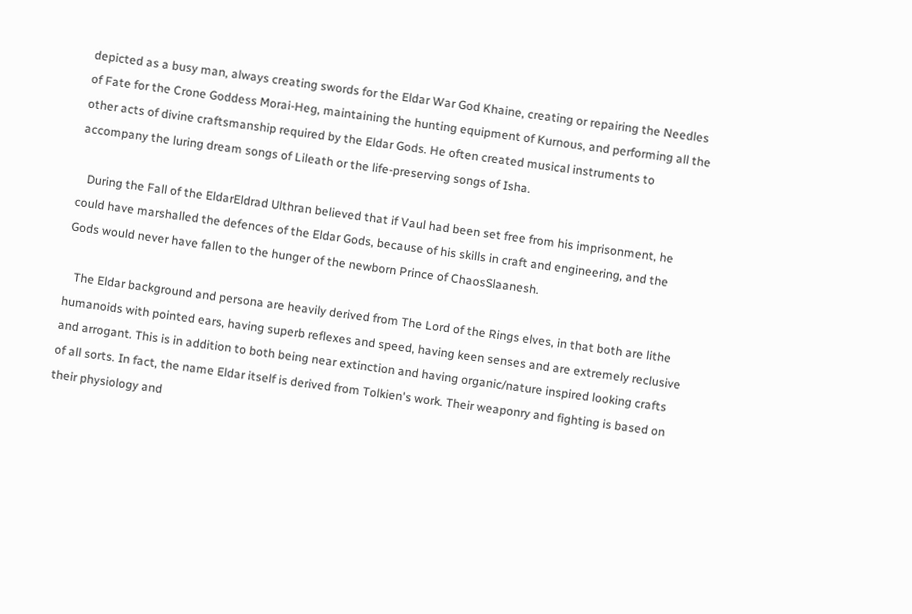depicted as a busy man, always creating swords for the Eldar War God Khaine, creating or repairing the Needles of Fate for the Crone Goddess Morai-Heg, maintaining the hunting equipment of Kurnous, and performing all the other acts of divine craftsmanship required by the Eldar Gods. He often created musical instruments to accompany the luring dream songs of Lileath or the life-preserving songs of Isha.

   During the Fall of the EldarEldrad Ulthran believed that if Vaul had been set free from his imprisonment, he could have marshalled the defences of the Eldar Gods, because of his skills in craft and engineering, and the Gods would never have fallen to the hunger of the newborn Prince of ChaosSlaanesh.

   The Eldar background and persona are heavily derived from The Lord of the Rings elves, in that both are lithe humanoids with pointed ears, having superb reflexes and speed, having keen senses and are extremely reclusive and arrogant. This is in addition to both being near extinction and having organic/nature inspired looking crafts of all sorts. In fact, the name Eldar itself is derived from Tolkien's work. Their weaponry and fighting is based on their physiology and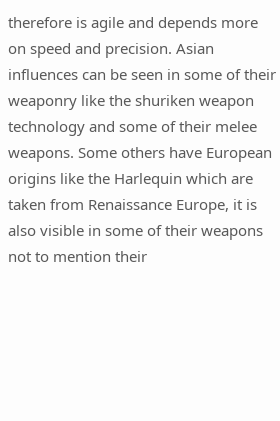therefore is agile and depends more on speed and precision. Asian influences can be seen in some of their weaponry like the shuriken weapon technology and some of their melee weapons. Some others have European origins like the Harlequin which are taken from Renaissance Europe, it is also visible in some of their weapons not to mention their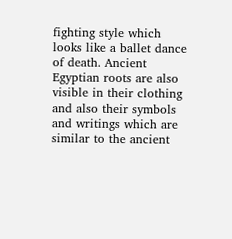fighting style which looks like a ballet dance of death. Ancient Egyptian roots are also visible in their clothing and also their symbols and writings which are similar to the ancient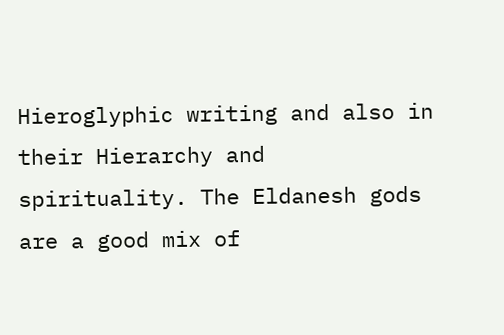Hieroglyphic writing and also in their Hierarchy and spirituality. The Eldanesh gods are a good mix of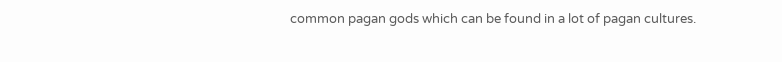common pagan gods which can be found in a lot of pagan cultures.